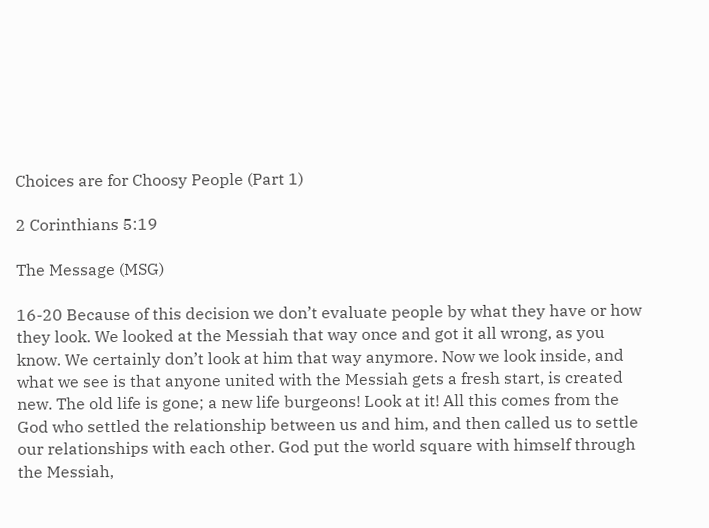Choices are for Choosy People (Part 1)

2 Corinthians 5:19

The Message (MSG)

16-20 Because of this decision we don’t evaluate people by what they have or how they look. We looked at the Messiah that way once and got it all wrong, as you know. We certainly don’t look at him that way anymore. Now we look inside, and what we see is that anyone united with the Messiah gets a fresh start, is created new. The old life is gone; a new life burgeons! Look at it! All this comes from the God who settled the relationship between us and him, and then called us to settle our relationships with each other. God put the world square with himself through the Messiah,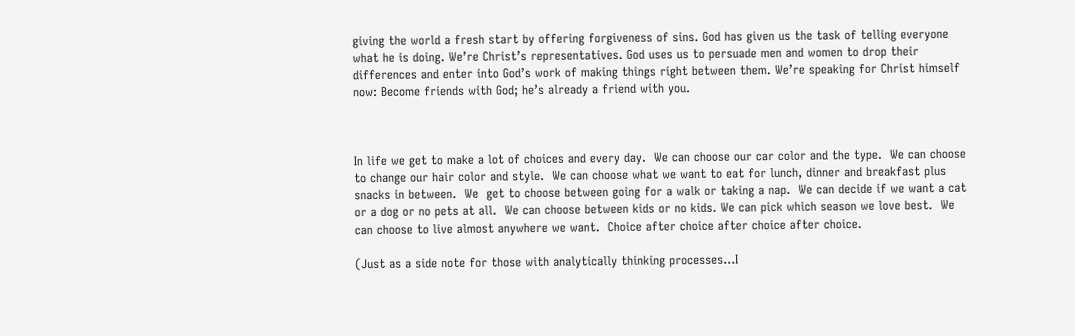giving the world a fresh start by offering forgiveness of sins. God has given us the task of telling everyone what he is doing. We’re Christ’s representatives. God uses us to persuade men and women to drop their differences and enter into God’s work of making things right between them. We’re speaking for Christ himself now: Become friends with God; he’s already a friend with you.



In life we get to make a lot of choices and every day.  We can choose our car color and the type.  We can choose to change our hair color and style.  We can choose what we want to eat for lunch, dinner and breakfast plus snacks in between.  We  get to choose between going for a walk or taking a nap.  We can decide if we want a cat or a dog or no pets at all.  We can choose between kids or no kids. We can pick which season we love best.  We can choose to live almost anywhere we want.  Choice after choice after choice after choice.

(Just as a side note for those with analytically thinking processes…I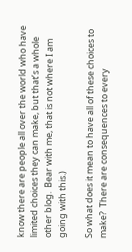know there are people all over the world who have limited choices they can make, but that’s a whole other blog.  Bear with me, that is not where I am going with this.)

So what does it mean to have all of these choices to make?  There are consequences to every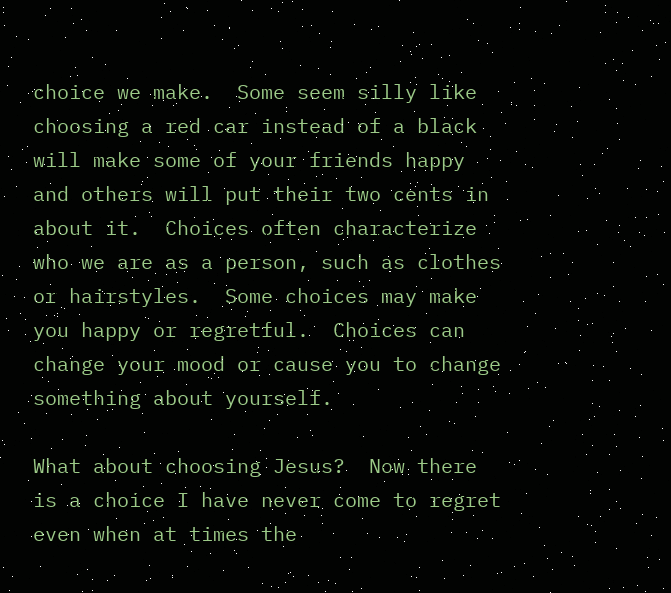choice we make.  Some seem silly like choosing a red car instead of a black will make some of your friends happy and others will put their two cents in about it.  Choices often characterize who we are as a person, such as clothes or hairstyles.  Some choices may make you happy or regretful.  Choices can change your mood or cause you to change something about yourself.

What about choosing Jesus?  Now there is a choice I have never come to regret even when at times the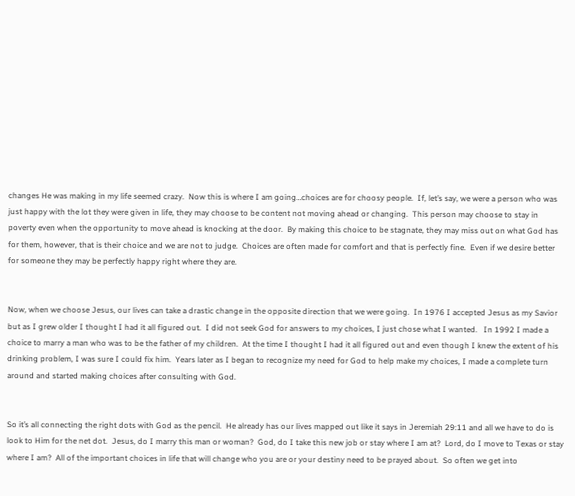changes He was making in my life seemed crazy.  Now this is where I am going…choices are for choosy people.  If, let’s say, we were a person who was just happy with the lot they were given in life, they may choose to be content not moving ahead or changing.  This person may choose to stay in poverty even when the opportunity to move ahead is knocking at the door.  By making this choice to be stagnate, they may miss out on what God has for them, however, that is their choice and we are not to judge.  Choices are often made for comfort and that is perfectly fine.  Even if we desire better for someone they may be perfectly happy right where they are.


Now, when we choose Jesus, our lives can take a drastic change in the opposite direction that we were going.  In 1976 I accepted Jesus as my Savior but as I grew older I thought I had it all figured out.  I did not seek God for answers to my choices, I just chose what I wanted.   In 1992 I made a choice to marry a man who was to be the father of my children.  At the time I thought I had it all figured out and even though I knew the extent of his drinking problem, I was sure I could fix him.  Years later as I began to recognize my need for God to help make my choices, I made a complete turn around and started making choices after consulting with God.


So it’s all connecting the right dots with God as the pencil.  He already has our lives mapped out like it says in Jeremiah 29:11 and all we have to do is look to Him for the net dot.  Jesus, do I marry this man or woman?  God, do I take this new job or stay where I am at?  Lord, do I move to Texas or stay where I am?  All of the important choices in life that will change who you are or your destiny need to be prayed about.  So often we get into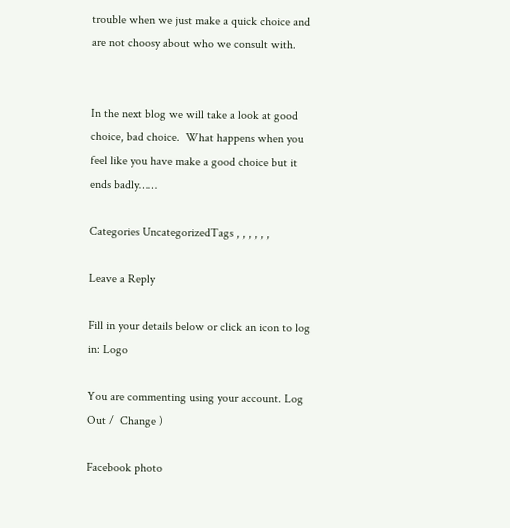trouble when we just make a quick choice and are not choosy about who we consult with.


In the next blog we will take a look at good choice, bad choice.  What happens when you feel like you have make a good choice but it ends badly……

Categories UncategorizedTags , , , , , ,

Leave a Reply

Fill in your details below or click an icon to log in: Logo

You are commenting using your account. Log Out /  Change )

Facebook photo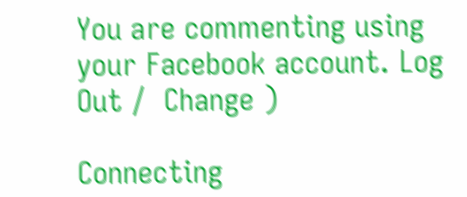You are commenting using your Facebook account. Log Out /  Change )

Connecting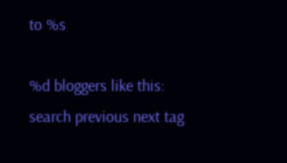to %s

%d bloggers like this:
search previous next tag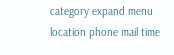category expand menu location phone mail time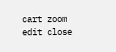cart zoom edit close